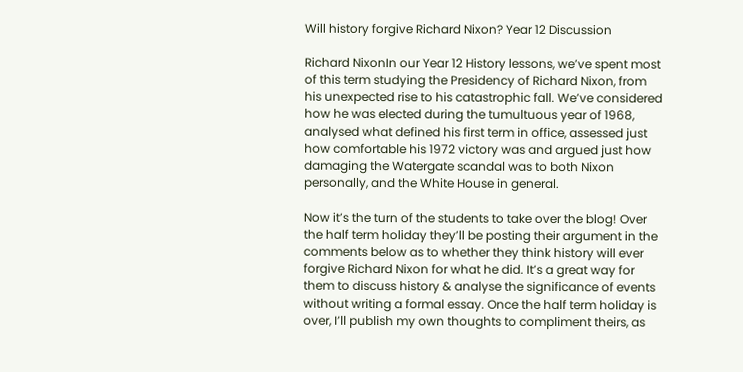Will history forgive Richard Nixon? Year 12 Discussion

Richard NixonIn our Year 12 History lessons, we’ve spent most of this term studying the Presidency of Richard Nixon, from his unexpected rise to his catastrophic fall. We’ve considered how he was elected during the tumultuous year of 1968, analysed what defined his first term in office, assessed just how comfortable his 1972 victory was and argued just how damaging the Watergate scandal was to both Nixon personally, and the White House in general.

Now it’s the turn of the students to take over the blog! Over the half term holiday they’ll be posting their argument in the comments below as to whether they think history will ever forgive Richard Nixon for what he did. It’s a great way for them to discuss history & analyse the significance of events without writing a formal essay. Once the half term holiday is over, I’ll publish my own thoughts to compliment theirs, as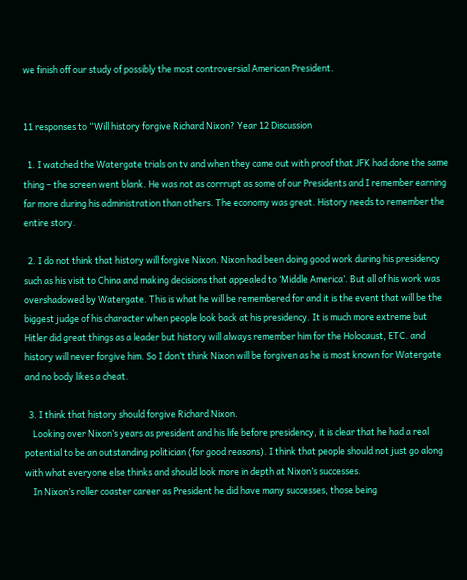we finish off our study of possibly the most controversial American President.


11 responses to “Will history forgive Richard Nixon? Year 12 Discussion

  1. I watched the Watergate trials on tv and when they came out with proof that JFK had done the same thing – the screen went blank. He was not as corrrupt as some of our Presidents and I remember earning far more during his administration than others. The economy was great. History needs to remember the entire story.

  2. I do not think that history will forgive Nixon. Nixon had been doing good work during his presidency such as his visit to China and making decisions that appealed to ‘Middle America’. But all of his work was overshadowed by Watergate. This is what he will be remembered for and it is the event that will be the biggest judge of his character when people look back at his presidency. It is much more extreme but Hitler did great things as a leader but history will always remember him for the Holocaust, ETC. and history will never forgive him. So I don’t think Nixon will be forgiven as he is most known for Watergate and no body likes a cheat.

  3. I think that history should forgive Richard Nixon.
    Looking over Nixon’s years as president and his life before presidency, it is clear that he had a real potential to be an outstanding politician (for good reasons). I think that people should not just go along with what everyone else thinks and should look more in depth at Nixon’s successes.
    In Nixon’s roller coaster career as President he did have many successes, those being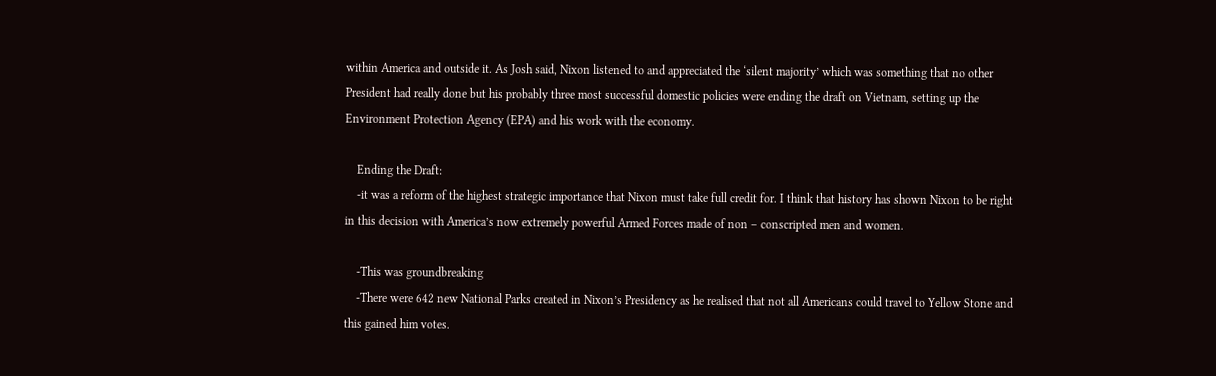within America and outside it. As Josh said, Nixon listened to and appreciated the ‘silent majority’ which was something that no other President had really done but his probably three most successful domestic policies were ending the draft on Vietnam, setting up the Environment Protection Agency (EPA) and his work with the economy.

    Ending the Draft:
    -it was a reform of the highest strategic importance that Nixon must take full credit for. I think that history has shown Nixon to be right in this decision with America’s now extremely powerful Armed Forces made of non – conscripted men and women.

    -This was groundbreaking
    -There were 642 new National Parks created in Nixon’s Presidency as he realised that not all Americans could travel to Yellow Stone and this gained him votes.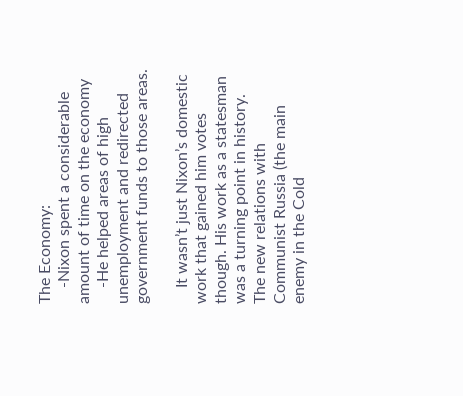The Economy:
    -Nixon spent a considerable amount of time on the economy
    -He helped areas of high unemployment and redirected government funds to those areas.

    It wasn’t just Nixon’s domestic work that gained him votes though. His work as a statesman was a turning point in history. The new relations with Communist Russia (the main enemy in the Cold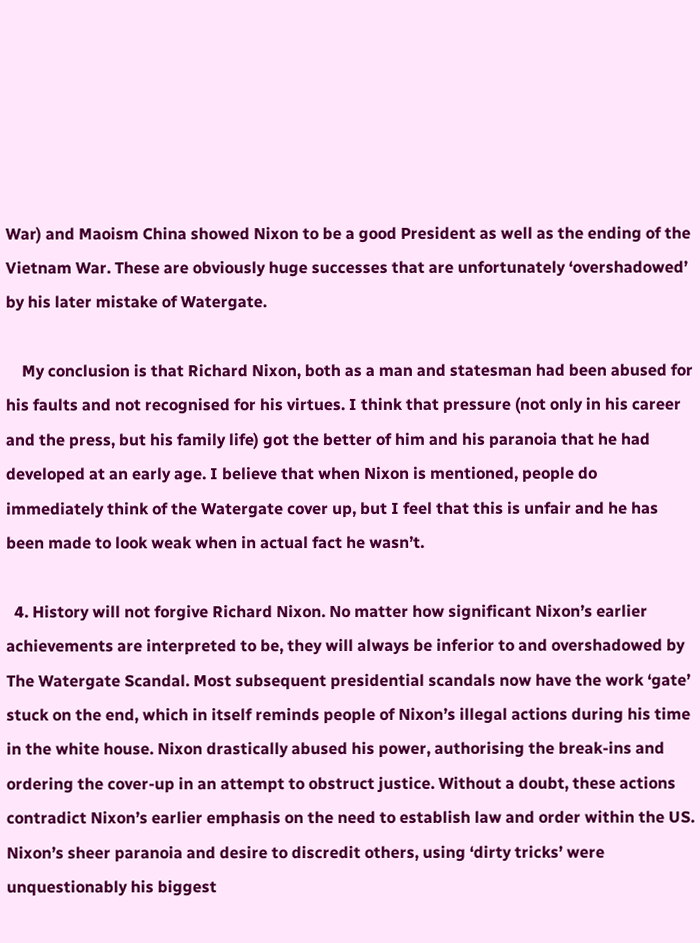War) and Maoism China showed Nixon to be a good President as well as the ending of the Vietnam War. These are obviously huge successes that are unfortunately ‘overshadowed’ by his later mistake of Watergate.

    My conclusion is that Richard Nixon, both as a man and statesman had been abused for his faults and not recognised for his virtues. I think that pressure (not only in his career and the press, but his family life) got the better of him and his paranoia that he had developed at an early age. I believe that when Nixon is mentioned, people do immediately think of the Watergate cover up, but I feel that this is unfair and he has been made to look weak when in actual fact he wasn’t.

  4. History will not forgive Richard Nixon. No matter how significant Nixon’s earlier achievements are interpreted to be, they will always be inferior to and overshadowed by The Watergate Scandal. Most subsequent presidential scandals now have the work ‘gate’ stuck on the end, which in itself reminds people of Nixon’s illegal actions during his time in the white house. Nixon drastically abused his power, authorising the break-ins and ordering the cover-up in an attempt to obstruct justice. Without a doubt, these actions contradict Nixon’s earlier emphasis on the need to establish law and order within the US. Nixon’s sheer paranoia and desire to discredit others, using ‘dirty tricks’ were unquestionably his biggest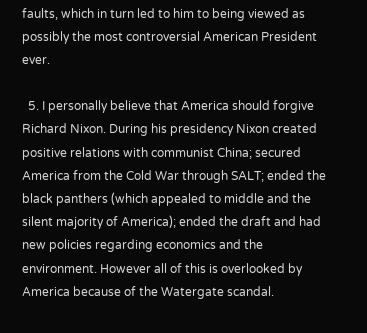faults, which in turn led to him to being viewed as possibly the most controversial American President ever.

  5. I personally believe that America should forgive Richard Nixon. During his presidency Nixon created positive relations with communist China; secured America from the Cold War through SALT; ended the black panthers (which appealed to middle and the silent majority of America); ended the draft and had new policies regarding economics and the environment. However all of this is overlooked by America because of the Watergate scandal.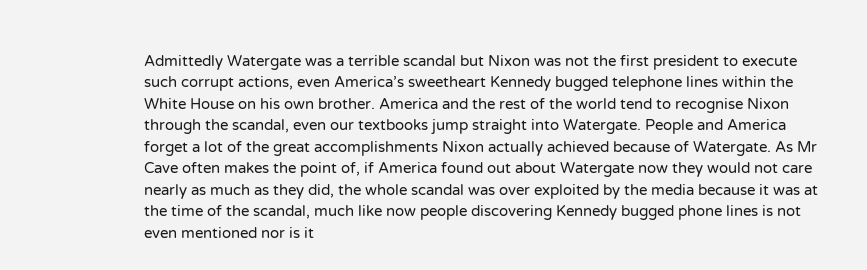Admittedly Watergate was a terrible scandal but Nixon was not the first president to execute such corrupt actions, even America’s sweetheart Kennedy bugged telephone lines within the White House on his own brother. America and the rest of the world tend to recognise Nixon through the scandal, even our textbooks jump straight into Watergate. People and America forget a lot of the great accomplishments Nixon actually achieved because of Watergate. As Mr Cave often makes the point of, if America found out about Watergate now they would not care nearly as much as they did, the whole scandal was over exploited by the media because it was at the time of the scandal, much like now people discovering Kennedy bugged phone lines is not even mentioned nor is it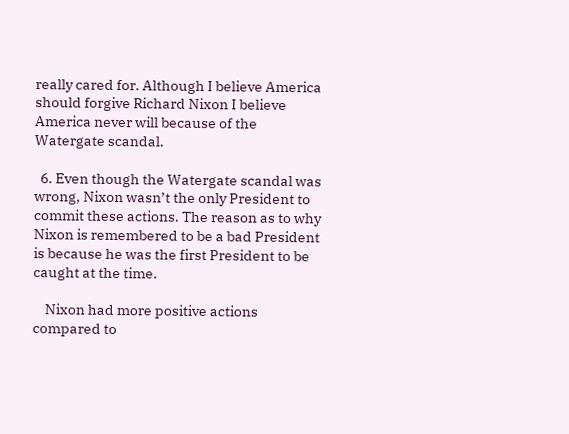really cared for. Although I believe America should forgive Richard Nixon I believe America never will because of the Watergate scandal.

  6. Even though the Watergate scandal was wrong, Nixon wasn’t the only President to commit these actions. The reason as to why Nixon is remembered to be a bad President is because he was the first President to be caught at the time.

    Nixon had more positive actions compared to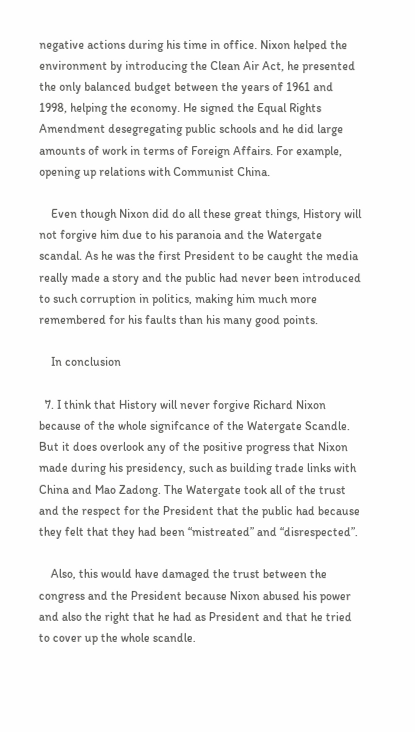negative actions during his time in office. Nixon helped the environment by introducing the Clean Air Act, he presented the only balanced budget between the years of 1961 and 1998, helping the economy. He signed the Equal Rights Amendment desegregating public schools and he did large amounts of work in terms of Foreign Affairs. For example, opening up relations with Communist China.

    Even though Nixon did do all these great things, History will not forgive him due to his paranoia and the Watergate scandal. As he was the first President to be caught the media really made a story and the public had never been introduced to such corruption in politics, making him much more remembered for his faults than his many good points.

    In conclusion

  7. I think that History will never forgive Richard Nixon because of the whole signifcance of the Watergate Scandle. But it does overlook any of the positive progress that Nixon made during his presidency, such as building trade links with China and Mao Zadong. The Watergate took all of the trust and the respect for the President that the public had because they felt that they had been “mistreated” and “disrespected”.

    Also, this would have damaged the trust between the congress and the President because Nixon abused his power and also the right that he had as President and that he tried to cover up the whole scandle.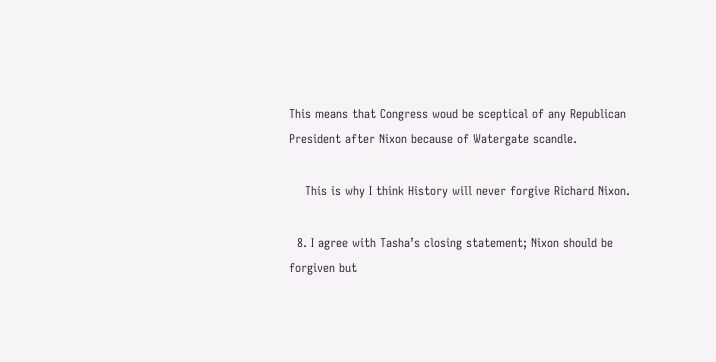This means that Congress woud be sceptical of any Republican President after Nixon because of Watergate scandle.

    This is why I think History will never forgive Richard Nixon.

  8. I agree with Tasha’s closing statement; Nixon should be forgiven but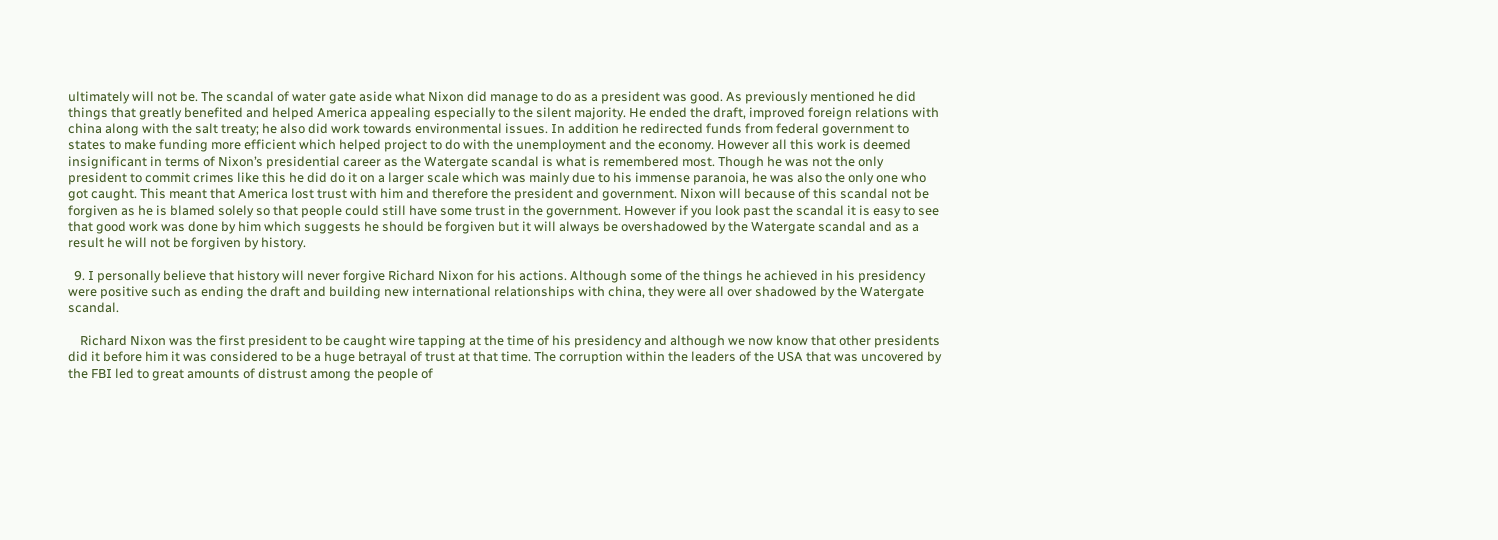ultimately will not be. The scandal of water gate aside what Nixon did manage to do as a president was good. As previously mentioned he did things that greatly benefited and helped America appealing especially to the silent majority. He ended the draft, improved foreign relations with china along with the salt treaty; he also did work towards environmental issues. In addition he redirected funds from federal government to states to make funding more efficient which helped project to do with the unemployment and the economy. However all this work is deemed insignificant in terms of Nixon’s presidential career as the Watergate scandal is what is remembered most. Though he was not the only president to commit crimes like this he did do it on a larger scale which was mainly due to his immense paranoia, he was also the only one who got caught. This meant that America lost trust with him and therefore the president and government. Nixon will because of this scandal not be forgiven as he is blamed solely so that people could still have some trust in the government. However if you look past the scandal it is easy to see that good work was done by him which suggests he should be forgiven but it will always be overshadowed by the Watergate scandal and as a result he will not be forgiven by history.

  9. I personally believe that history will never forgive Richard Nixon for his actions. Although some of the things he achieved in his presidency were positive such as ending the draft and building new international relationships with china, they were all over shadowed by the Watergate scandal.

    Richard Nixon was the first president to be caught wire tapping at the time of his presidency and although we now know that other presidents did it before him it was considered to be a huge betrayal of trust at that time. The corruption within the leaders of the USA that was uncovered by the FBI led to great amounts of distrust among the people of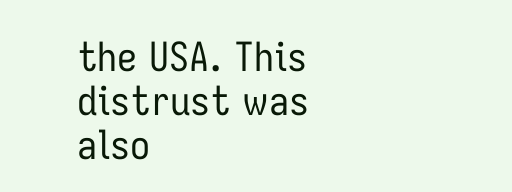the USA. This distrust was also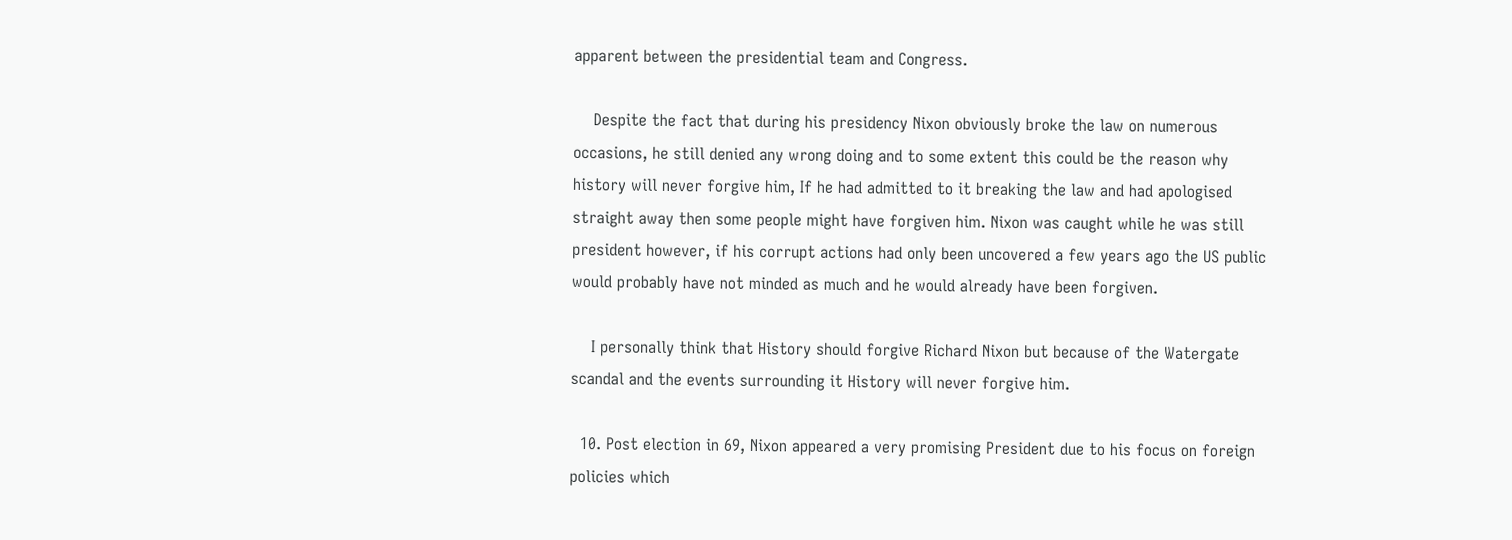apparent between the presidential team and Congress.

    Despite the fact that during his presidency Nixon obviously broke the law on numerous occasions, he still denied any wrong doing and to some extent this could be the reason why history will never forgive him, If he had admitted to it breaking the law and had apologised straight away then some people might have forgiven him. Nixon was caught while he was still president however, if his corrupt actions had only been uncovered a few years ago the US public would probably have not minded as much and he would already have been forgiven.

    I personally think that History should forgive Richard Nixon but because of the Watergate scandal and the events surrounding it History will never forgive him.

  10. Post election in 69, Nixon appeared a very promising President due to his focus on foreign policies which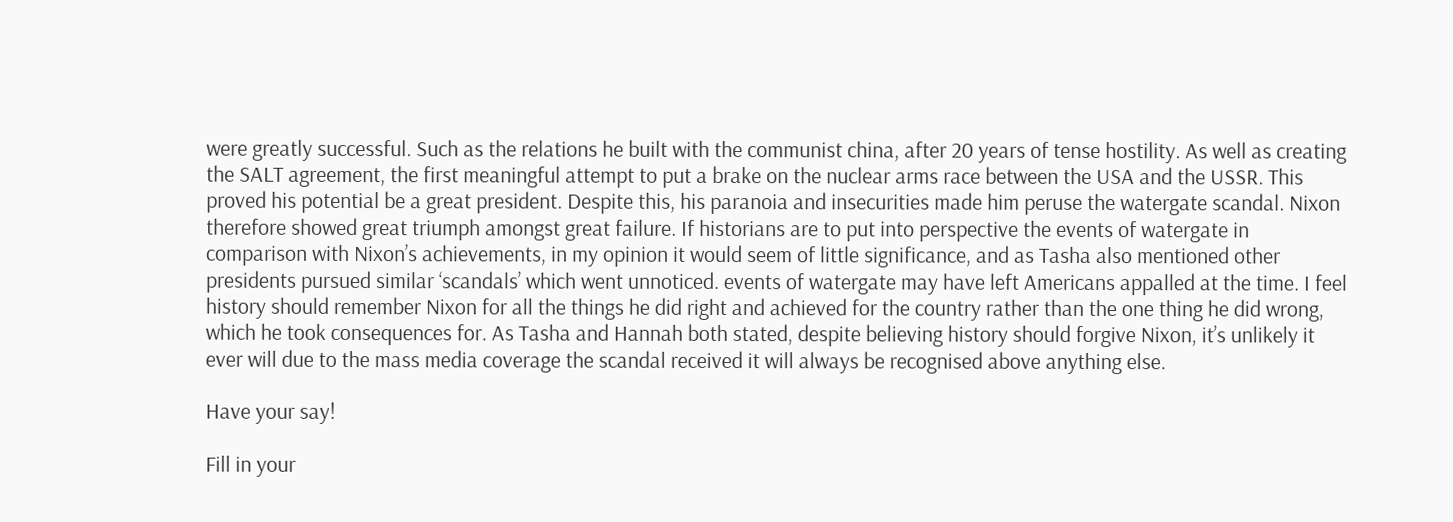were greatly successful. Such as the relations he built with the communist china, after 20 years of tense hostility. As well as creating the SALT agreement, the first meaningful attempt to put a brake on the nuclear arms race between the USA and the USSR. This proved his potential be a great president. Despite this, his paranoia and insecurities made him peruse the watergate scandal. Nixon therefore showed great triumph amongst great failure. If historians are to put into perspective the events of watergate in comparison with Nixon’s achievements, in my opinion it would seem of little significance, and as Tasha also mentioned other presidents pursued similar ‘scandals’ which went unnoticed. events of watergate may have left Americans appalled at the time. I feel history should remember Nixon for all the things he did right and achieved for the country rather than the one thing he did wrong, which he took consequences for. As Tasha and Hannah both stated, despite believing history should forgive Nixon, it’s unlikely it ever will due to the mass media coverage the scandal received it will always be recognised above anything else.

Have your say!

Fill in your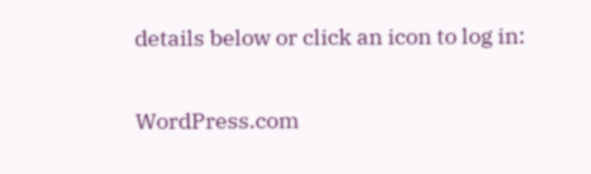details below or click an icon to log in:

WordPress.com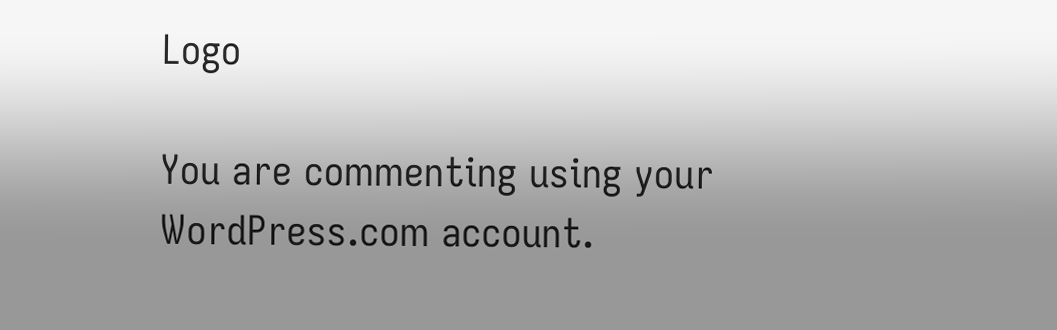Logo

You are commenting using your WordPress.com account.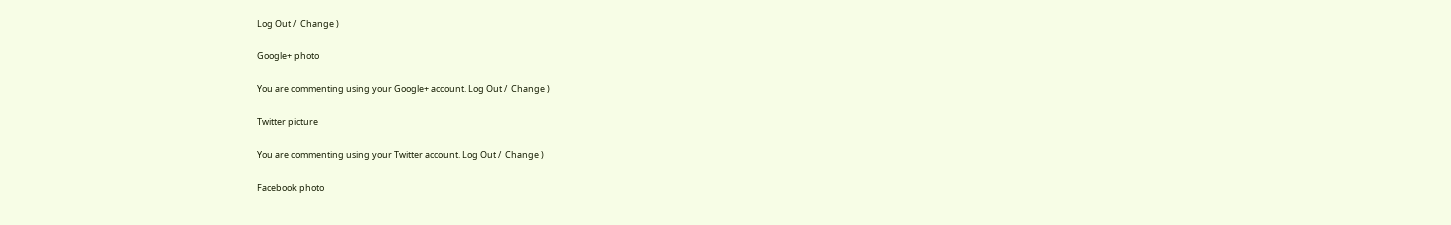Log Out /  Change )

Google+ photo

You are commenting using your Google+ account. Log Out /  Change )

Twitter picture

You are commenting using your Twitter account. Log Out /  Change )

Facebook photo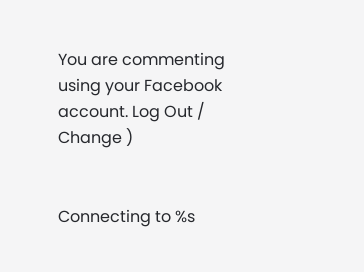You are commenting using your Facebook account. Log Out /  Change )


Connecting to %s